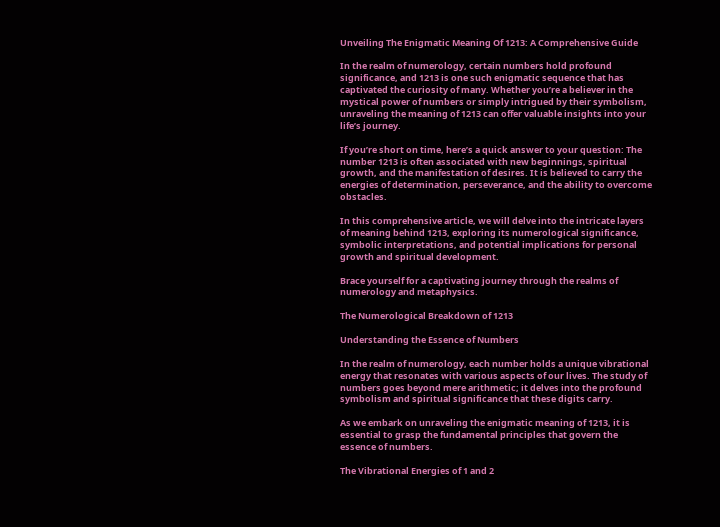Unveiling The Enigmatic Meaning Of 1213: A Comprehensive Guide

In the realm of numerology, certain numbers hold profound significance, and 1213 is one such enigmatic sequence that has captivated the curiosity of many. Whether you’re a believer in the mystical power of numbers or simply intrigued by their symbolism, unraveling the meaning of 1213 can offer valuable insights into your life’s journey.

If you’re short on time, here’s a quick answer to your question: The number 1213 is often associated with new beginnings, spiritual growth, and the manifestation of desires. It is believed to carry the energies of determination, perseverance, and the ability to overcome obstacles.

In this comprehensive article, we will delve into the intricate layers of meaning behind 1213, exploring its numerological significance, symbolic interpretations, and potential implications for personal growth and spiritual development.

Brace yourself for a captivating journey through the realms of numerology and metaphysics.

The Numerological Breakdown of 1213

Understanding the Essence of Numbers

In the realm of numerology, each number holds a unique vibrational energy that resonates with various aspects of our lives. The study of numbers goes beyond mere arithmetic; it delves into the profound symbolism and spiritual significance that these digits carry.

As we embark on unraveling the enigmatic meaning of 1213, it is essential to grasp the fundamental principles that govern the essence of numbers.

The Vibrational Energies of 1 and 2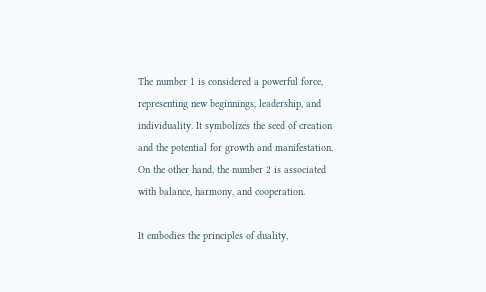The number 1 is considered a powerful force, representing new beginnings, leadership, and individuality. It symbolizes the seed of creation and the potential for growth and manifestation. On the other hand, the number 2 is associated with balance, harmony, and cooperation.

It embodies the principles of duality,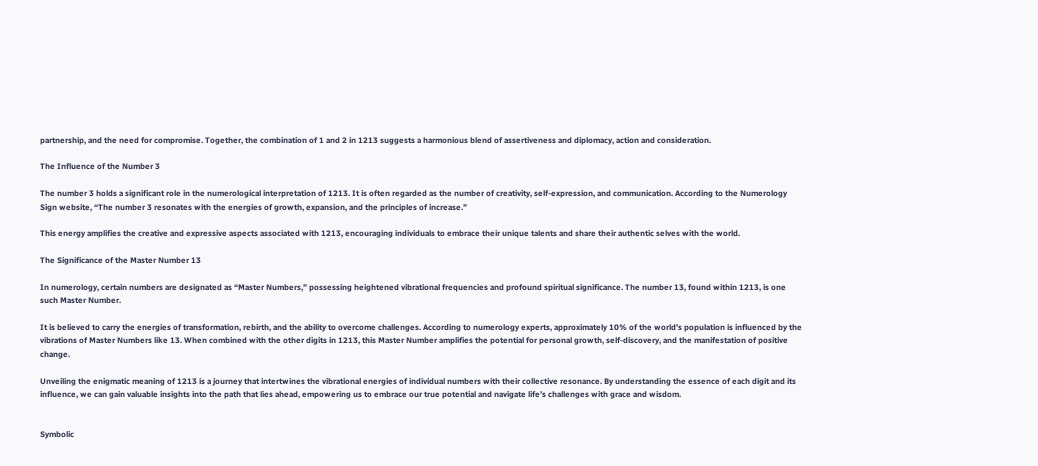partnership, and the need for compromise. Together, the combination of 1 and 2 in 1213 suggests a harmonious blend of assertiveness and diplomacy, action and consideration.

The Influence of the Number 3

The number 3 holds a significant role in the numerological interpretation of 1213. It is often regarded as the number of creativity, self-expression, and communication. According to the Numerology Sign website, “The number 3 resonates with the energies of growth, expansion, and the principles of increase.”

This energy amplifies the creative and expressive aspects associated with 1213, encouraging individuals to embrace their unique talents and share their authentic selves with the world.

The Significance of the Master Number 13

In numerology, certain numbers are designated as “Master Numbers,” possessing heightened vibrational frequencies and profound spiritual significance. The number 13, found within 1213, is one such Master Number.

It is believed to carry the energies of transformation, rebirth, and the ability to overcome challenges. According to numerology experts, approximately 10% of the world’s population is influenced by the vibrations of Master Numbers like 13. When combined with the other digits in 1213, this Master Number amplifies the potential for personal growth, self-discovery, and the manifestation of positive change.

Unveiling the enigmatic meaning of 1213 is a journey that intertwines the vibrational energies of individual numbers with their collective resonance. By understanding the essence of each digit and its influence, we can gain valuable insights into the path that lies ahead, empowering us to embrace our true potential and navigate life’s challenges with grace and wisdom.


Symbolic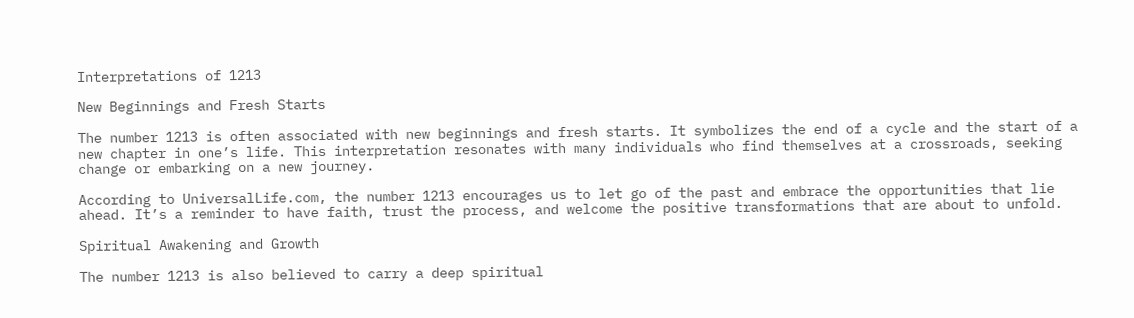Interpretations of 1213

New Beginnings and Fresh Starts

The number 1213 is often associated with new beginnings and fresh starts. It symbolizes the end of a cycle and the start of a new chapter in one’s life. This interpretation resonates with many individuals who find themselves at a crossroads, seeking change or embarking on a new journey.

According to UniversalLife.com, the number 1213 encourages us to let go of the past and embrace the opportunities that lie ahead. It’s a reminder to have faith, trust the process, and welcome the positive transformations that are about to unfold.

Spiritual Awakening and Growth

The number 1213 is also believed to carry a deep spiritual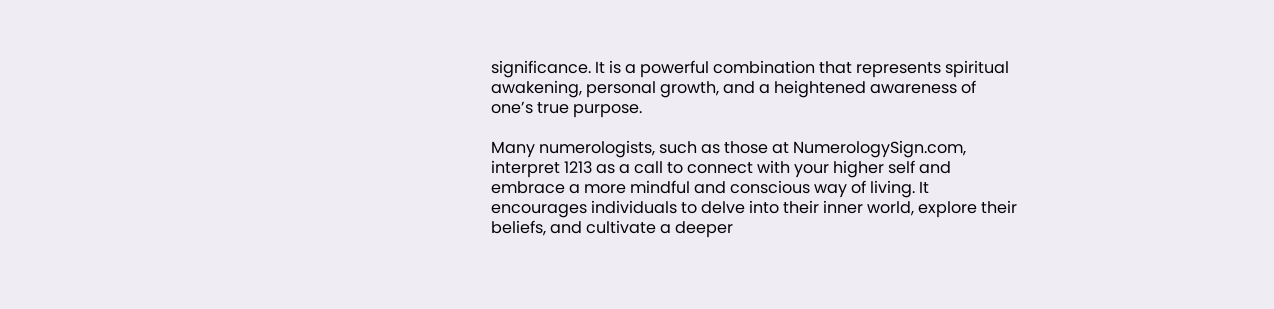significance. It is a powerful combination that represents spiritual awakening, personal growth, and a heightened awareness of one’s true purpose.

Many numerologists, such as those at NumerologySign.com, interpret 1213 as a call to connect with your higher self and embrace a more mindful and conscious way of living. It encourages individuals to delve into their inner world, explore their beliefs, and cultivate a deeper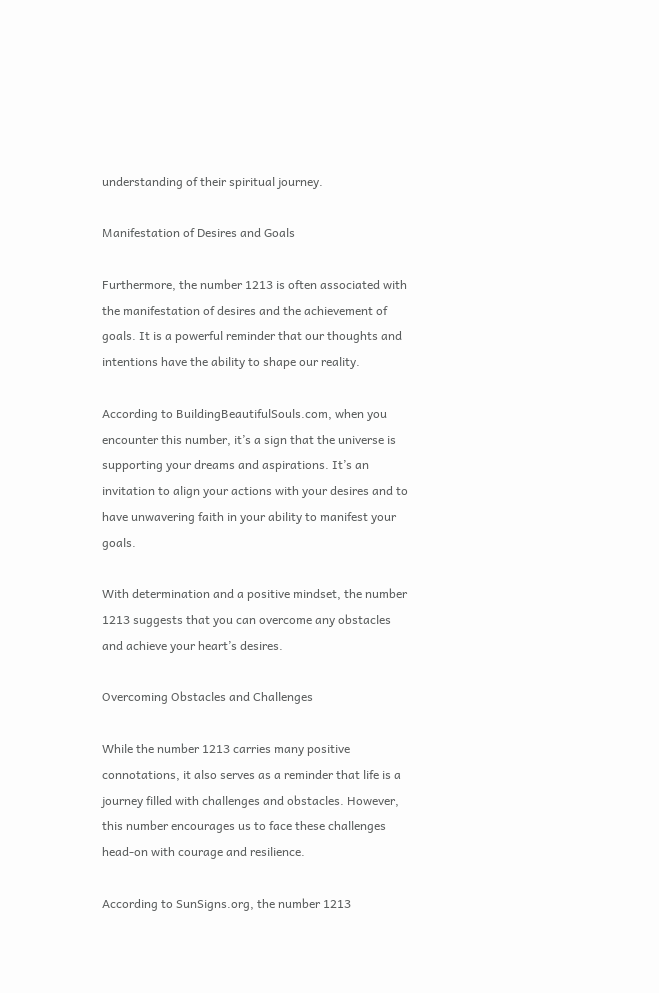understanding of their spiritual journey.

Manifestation of Desires and Goals

Furthermore, the number 1213 is often associated with the manifestation of desires and the achievement of goals. It is a powerful reminder that our thoughts and intentions have the ability to shape our reality.

According to BuildingBeautifulSouls.com, when you encounter this number, it’s a sign that the universe is supporting your dreams and aspirations. It’s an invitation to align your actions with your desires and to have unwavering faith in your ability to manifest your goals.

With determination and a positive mindset, the number 1213 suggests that you can overcome any obstacles and achieve your heart’s desires.

Overcoming Obstacles and Challenges

While the number 1213 carries many positive connotations, it also serves as a reminder that life is a journey filled with challenges and obstacles. However, this number encourages us to face these challenges head-on with courage and resilience.

According to SunSigns.org, the number 1213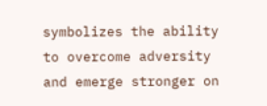symbolizes the ability to overcome adversity and emerge stronger on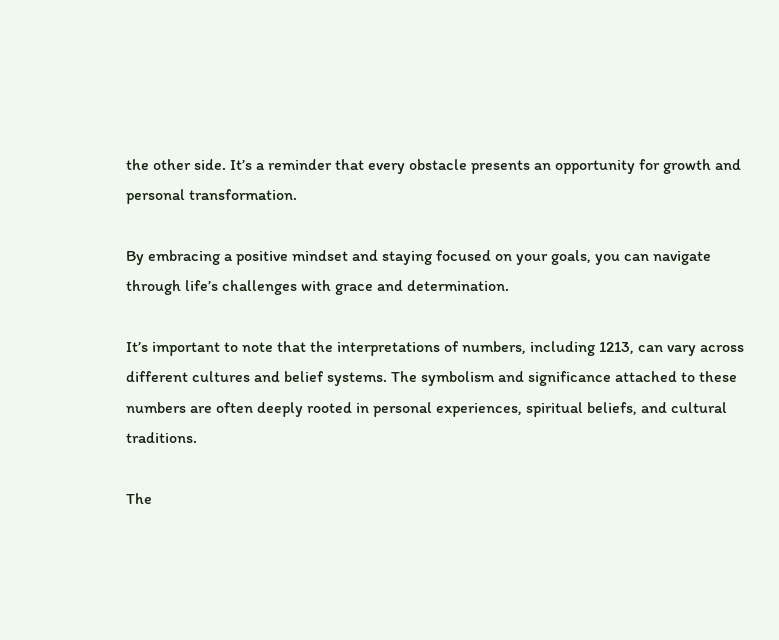the other side. It’s a reminder that every obstacle presents an opportunity for growth and personal transformation.

By embracing a positive mindset and staying focused on your goals, you can navigate through life’s challenges with grace and determination.

It’s important to note that the interpretations of numbers, including 1213, can vary across different cultures and belief systems. The symbolism and significance attached to these numbers are often deeply rooted in personal experiences, spiritual beliefs, and cultural traditions.

The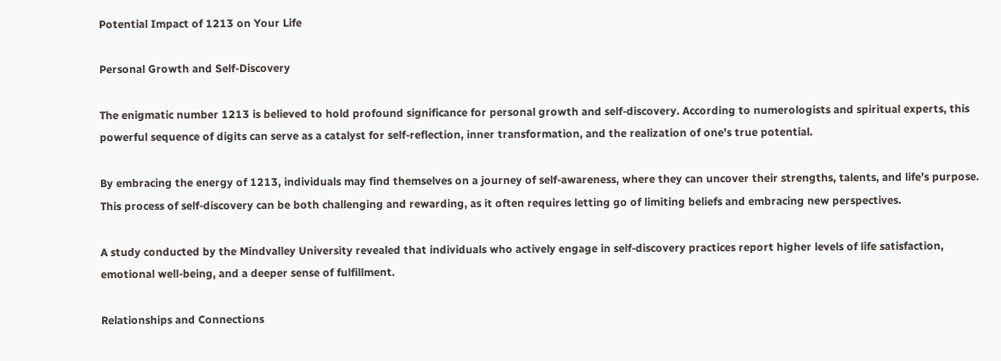Potential Impact of 1213 on Your Life

Personal Growth and Self-Discovery

The enigmatic number 1213 is believed to hold profound significance for personal growth and self-discovery. According to numerologists and spiritual experts, this powerful sequence of digits can serve as a catalyst for self-reflection, inner transformation, and the realization of one’s true potential.

By embracing the energy of 1213, individuals may find themselves on a journey of self-awareness, where they can uncover their strengths, talents, and life’s purpose. This process of self-discovery can be both challenging and rewarding, as it often requires letting go of limiting beliefs and embracing new perspectives.

A study conducted by the Mindvalley University revealed that individuals who actively engage in self-discovery practices report higher levels of life satisfaction, emotional well-being, and a deeper sense of fulfillment.

Relationships and Connections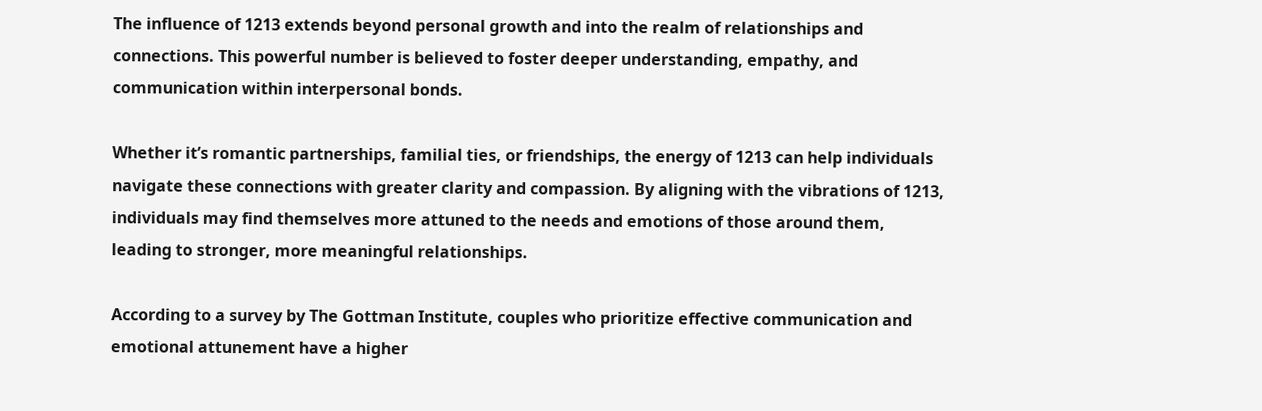The influence of 1213 extends beyond personal growth and into the realm of relationships and connections. This powerful number is believed to foster deeper understanding, empathy, and communication within interpersonal bonds.

Whether it’s romantic partnerships, familial ties, or friendships, the energy of 1213 can help individuals navigate these connections with greater clarity and compassion. By aligning with the vibrations of 1213, individuals may find themselves more attuned to the needs and emotions of those around them, leading to stronger, more meaningful relationships.

According to a survey by The Gottman Institute, couples who prioritize effective communication and emotional attunement have a higher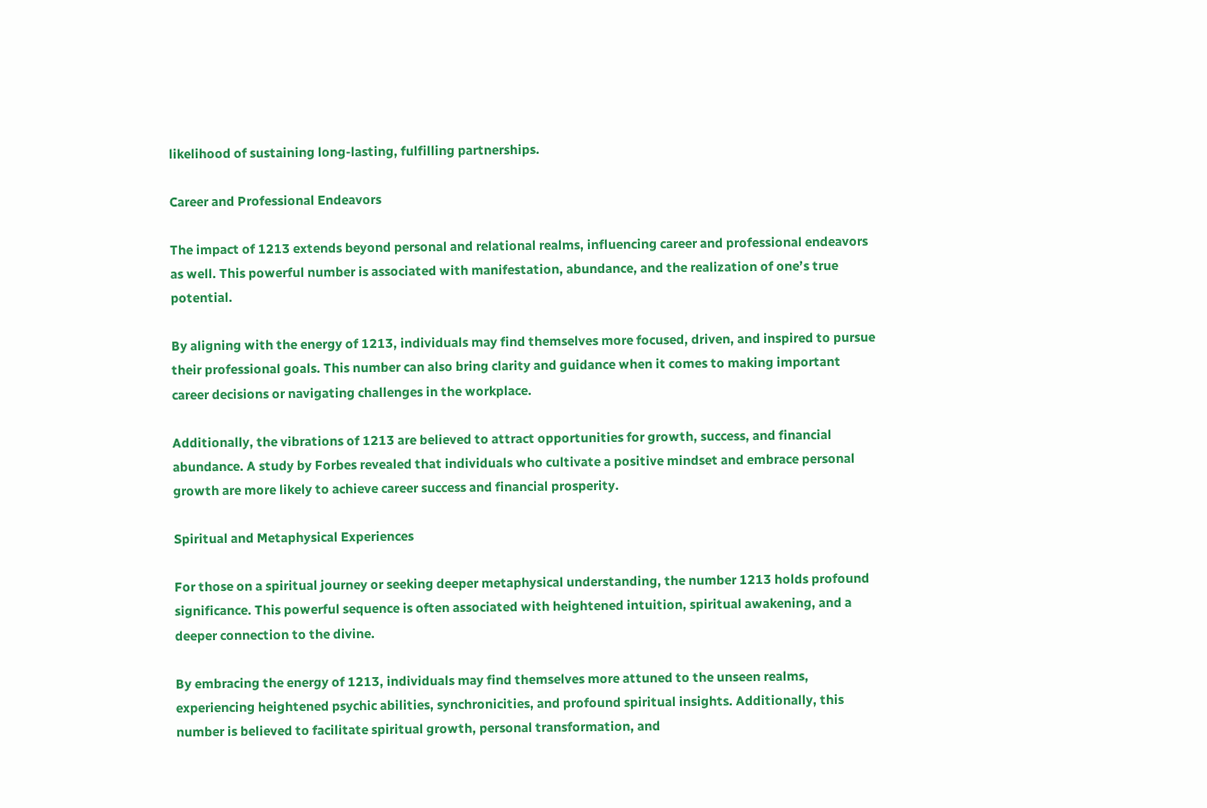likelihood of sustaining long-lasting, fulfilling partnerships.

Career and Professional Endeavors

The impact of 1213 extends beyond personal and relational realms, influencing career and professional endeavors as well. This powerful number is associated with manifestation, abundance, and the realization of one’s true potential.

By aligning with the energy of 1213, individuals may find themselves more focused, driven, and inspired to pursue their professional goals. This number can also bring clarity and guidance when it comes to making important career decisions or navigating challenges in the workplace.

Additionally, the vibrations of 1213 are believed to attract opportunities for growth, success, and financial abundance. A study by Forbes revealed that individuals who cultivate a positive mindset and embrace personal growth are more likely to achieve career success and financial prosperity.

Spiritual and Metaphysical Experiences

For those on a spiritual journey or seeking deeper metaphysical understanding, the number 1213 holds profound significance. This powerful sequence is often associated with heightened intuition, spiritual awakening, and a deeper connection to the divine.

By embracing the energy of 1213, individuals may find themselves more attuned to the unseen realms, experiencing heightened psychic abilities, synchronicities, and profound spiritual insights. Additionally, this number is believed to facilitate spiritual growth, personal transformation, and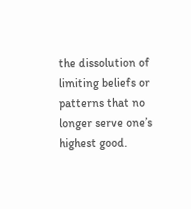the dissolution of limiting beliefs or patterns that no longer serve one’s highest good.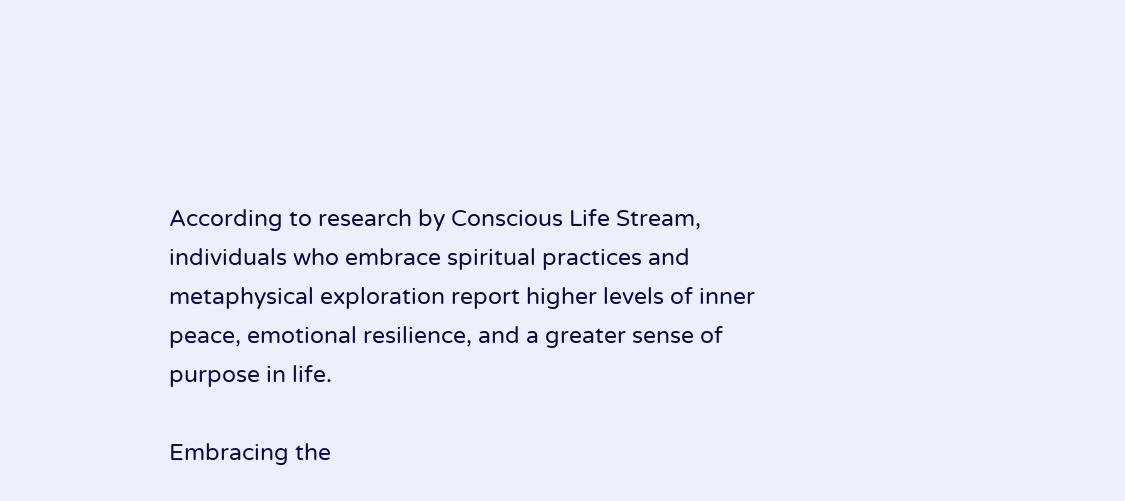According to research by Conscious Life Stream, individuals who embrace spiritual practices and metaphysical exploration report higher levels of inner peace, emotional resilience, and a greater sense of purpose in life.

Embracing the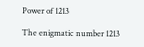Power of 1213

The enigmatic number 1213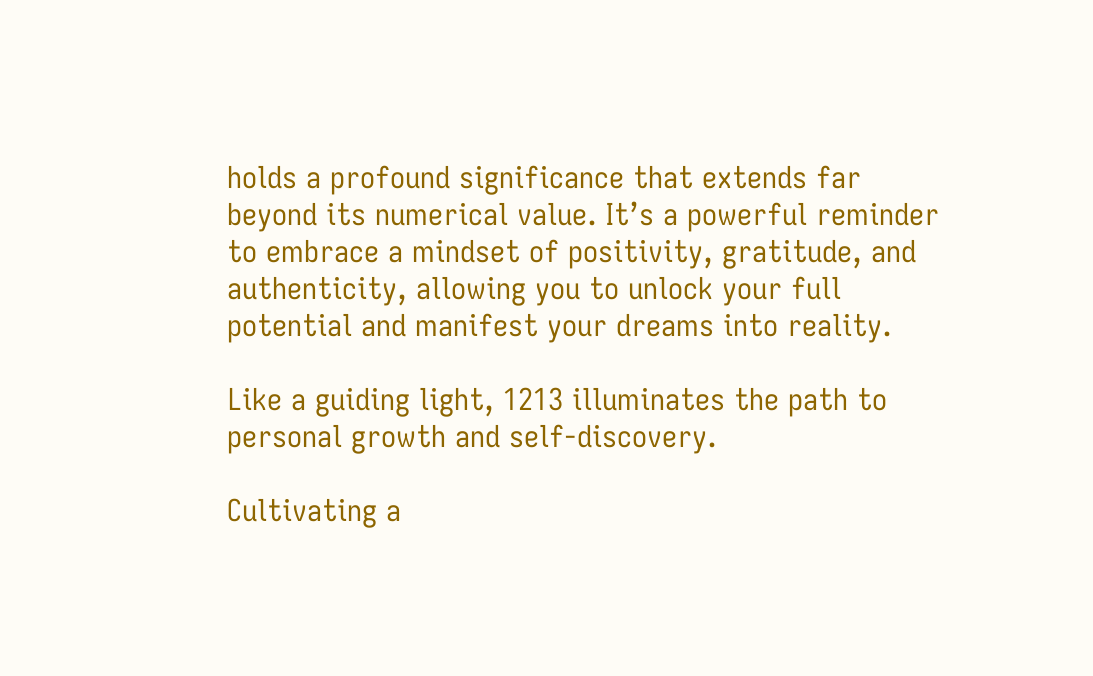holds a profound significance that extends far beyond its numerical value. It’s a powerful reminder to embrace a mindset of positivity, gratitude, and authenticity, allowing you to unlock your full potential and manifest your dreams into reality.

Like a guiding light, 1213 illuminates the path to personal growth and self-discovery.

Cultivating a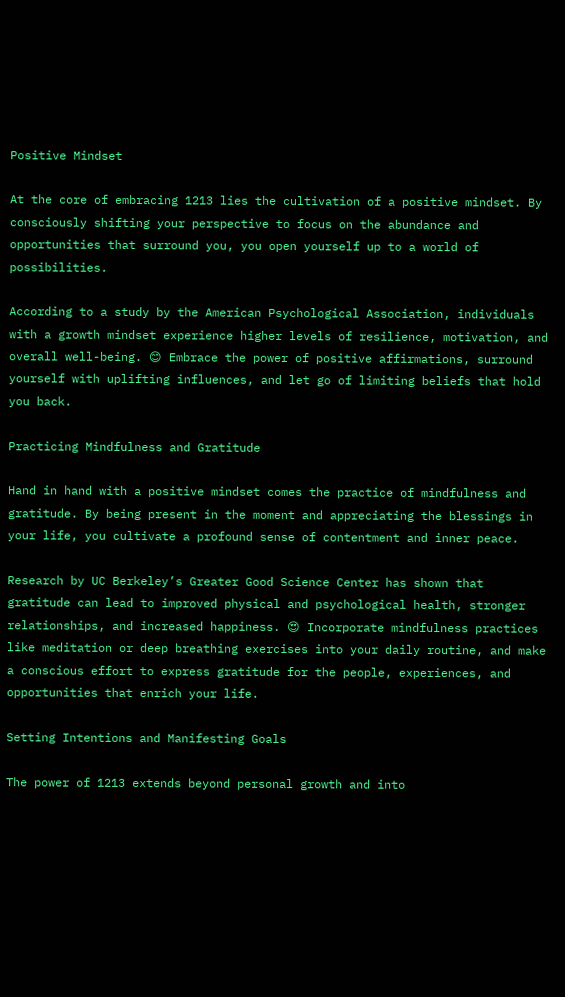Positive Mindset

At the core of embracing 1213 lies the cultivation of a positive mindset. By consciously shifting your perspective to focus on the abundance and opportunities that surround you, you open yourself up to a world of possibilities.

According to a study by the American Psychological Association, individuals with a growth mindset experience higher levels of resilience, motivation, and overall well-being. 😊 Embrace the power of positive affirmations, surround yourself with uplifting influences, and let go of limiting beliefs that hold you back.

Practicing Mindfulness and Gratitude

Hand in hand with a positive mindset comes the practice of mindfulness and gratitude. By being present in the moment and appreciating the blessings in your life, you cultivate a profound sense of contentment and inner peace.

Research by UC Berkeley’s Greater Good Science Center has shown that gratitude can lead to improved physical and psychological health, stronger relationships, and increased happiness. 😍 Incorporate mindfulness practices like meditation or deep breathing exercises into your daily routine, and make a conscious effort to express gratitude for the people, experiences, and opportunities that enrich your life.

Setting Intentions and Manifesting Goals

The power of 1213 extends beyond personal growth and into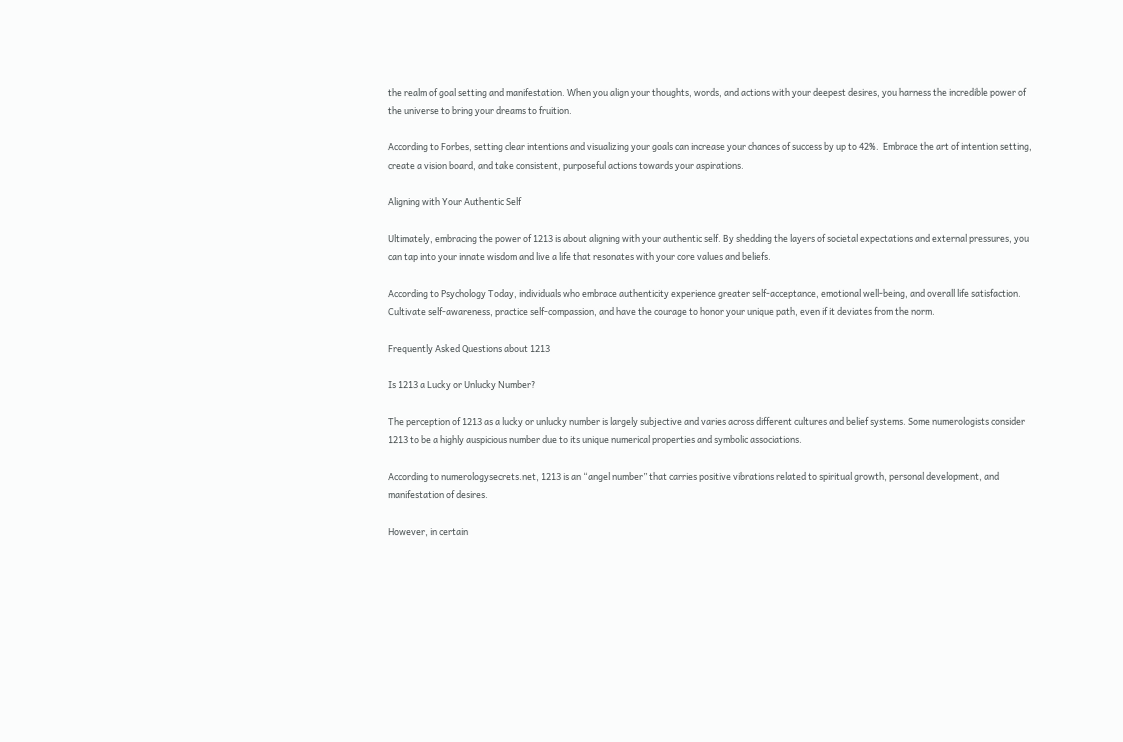the realm of goal setting and manifestation. When you align your thoughts, words, and actions with your deepest desires, you harness the incredible power of the universe to bring your dreams to fruition.

According to Forbes, setting clear intentions and visualizing your goals can increase your chances of success by up to 42%.  Embrace the art of intention setting, create a vision board, and take consistent, purposeful actions towards your aspirations.

Aligning with Your Authentic Self

Ultimately, embracing the power of 1213 is about aligning with your authentic self. By shedding the layers of societal expectations and external pressures, you can tap into your innate wisdom and live a life that resonates with your core values and beliefs.

According to Psychology Today, individuals who embrace authenticity experience greater self-acceptance, emotional well-being, and overall life satisfaction.  Cultivate self-awareness, practice self-compassion, and have the courage to honor your unique path, even if it deviates from the norm.

Frequently Asked Questions about 1213

Is 1213 a Lucky or Unlucky Number?

The perception of 1213 as a lucky or unlucky number is largely subjective and varies across different cultures and belief systems. Some numerologists consider 1213 to be a highly auspicious number due to its unique numerical properties and symbolic associations.

According to numerologysecrets.net, 1213 is an “angel number” that carries positive vibrations related to spiritual growth, personal development, and manifestation of desires.

However, in certain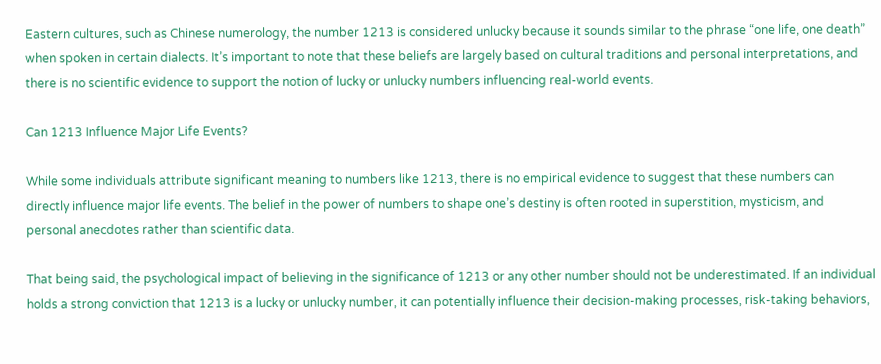Eastern cultures, such as Chinese numerology, the number 1213 is considered unlucky because it sounds similar to the phrase “one life, one death” when spoken in certain dialects. It’s important to note that these beliefs are largely based on cultural traditions and personal interpretations, and there is no scientific evidence to support the notion of lucky or unlucky numbers influencing real-world events.

Can 1213 Influence Major Life Events?

While some individuals attribute significant meaning to numbers like 1213, there is no empirical evidence to suggest that these numbers can directly influence major life events. The belief in the power of numbers to shape one’s destiny is often rooted in superstition, mysticism, and personal anecdotes rather than scientific data.

That being said, the psychological impact of believing in the significance of 1213 or any other number should not be underestimated. If an individual holds a strong conviction that 1213 is a lucky or unlucky number, it can potentially influence their decision-making processes, risk-taking behaviors,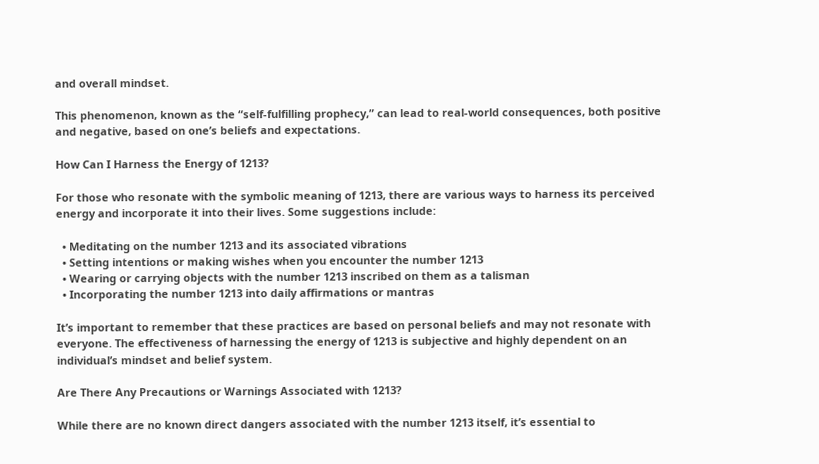and overall mindset.

This phenomenon, known as the “self-fulfilling prophecy,” can lead to real-world consequences, both positive and negative, based on one’s beliefs and expectations.

How Can I Harness the Energy of 1213?

For those who resonate with the symbolic meaning of 1213, there are various ways to harness its perceived energy and incorporate it into their lives. Some suggestions include:

  • Meditating on the number 1213 and its associated vibrations
  • Setting intentions or making wishes when you encounter the number 1213
  • Wearing or carrying objects with the number 1213 inscribed on them as a talisman
  • Incorporating the number 1213 into daily affirmations or mantras

It’s important to remember that these practices are based on personal beliefs and may not resonate with everyone. The effectiveness of harnessing the energy of 1213 is subjective and highly dependent on an individual’s mindset and belief system.

Are There Any Precautions or Warnings Associated with 1213?

While there are no known direct dangers associated with the number 1213 itself, it’s essential to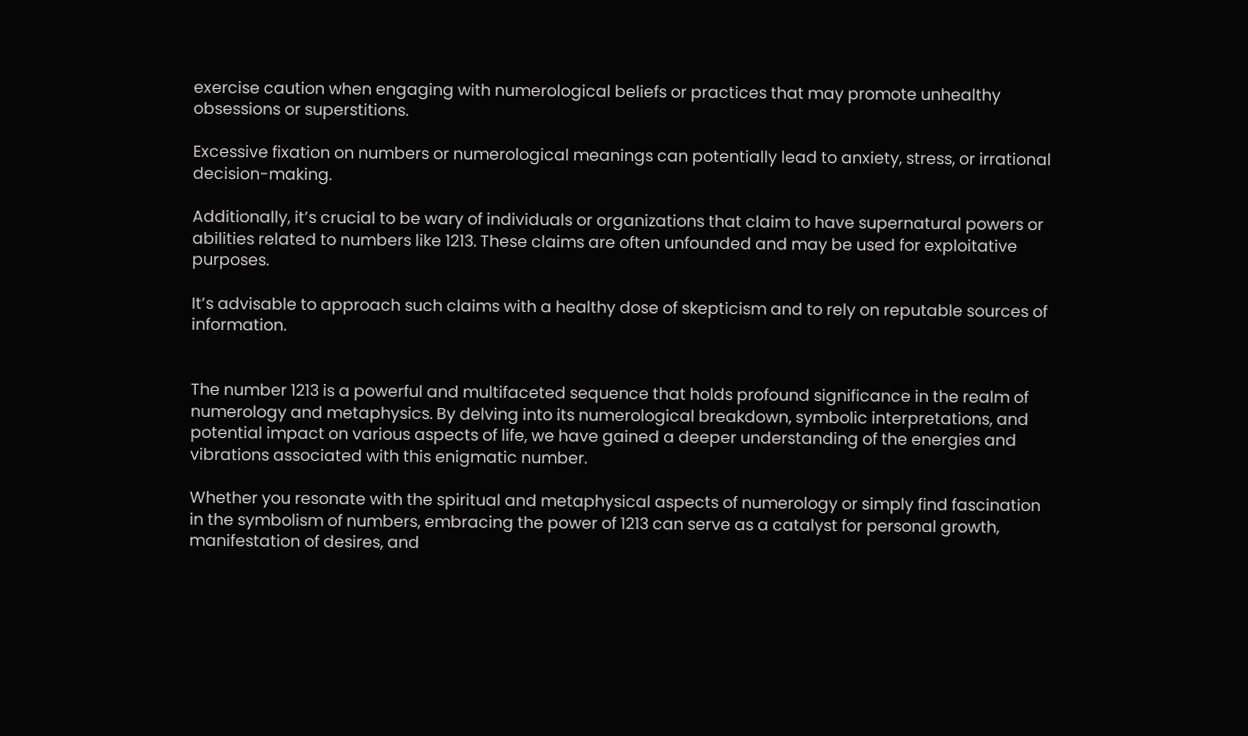exercise caution when engaging with numerological beliefs or practices that may promote unhealthy obsessions or superstitions.

Excessive fixation on numbers or numerological meanings can potentially lead to anxiety, stress, or irrational decision-making.

Additionally, it’s crucial to be wary of individuals or organizations that claim to have supernatural powers or abilities related to numbers like 1213. These claims are often unfounded and may be used for exploitative purposes.

It’s advisable to approach such claims with a healthy dose of skepticism and to rely on reputable sources of information.


The number 1213 is a powerful and multifaceted sequence that holds profound significance in the realm of numerology and metaphysics. By delving into its numerological breakdown, symbolic interpretations, and potential impact on various aspects of life, we have gained a deeper understanding of the energies and vibrations associated with this enigmatic number.

Whether you resonate with the spiritual and metaphysical aspects of numerology or simply find fascination in the symbolism of numbers, embracing the power of 1213 can serve as a catalyst for personal growth, manifestation of desires, and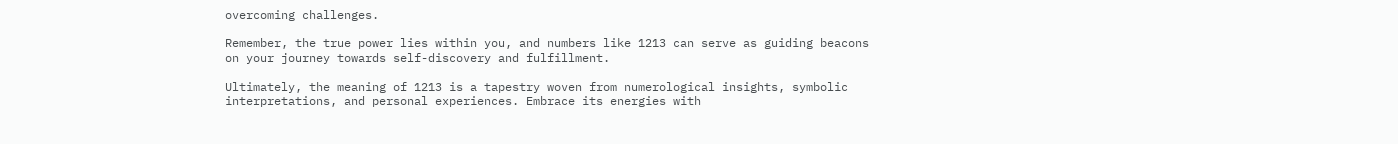overcoming challenges.

Remember, the true power lies within you, and numbers like 1213 can serve as guiding beacons on your journey towards self-discovery and fulfillment.

Ultimately, the meaning of 1213 is a tapestry woven from numerological insights, symbolic interpretations, and personal experiences. Embrace its energies with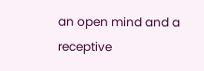an open mind and a receptive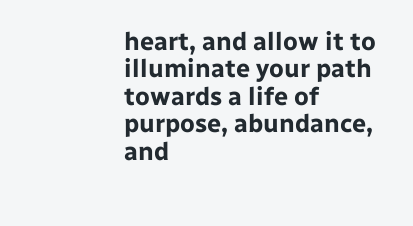heart, and allow it to illuminate your path towards a life of purpose, abundance, and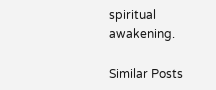spiritual awakening.

Similar Posts